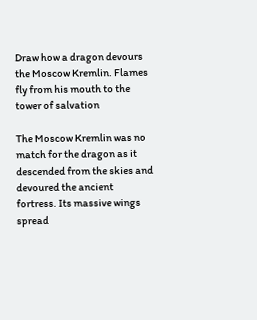Draw how a dragon devours the Moscow Kremlin. Flames fly from his mouth to the tower of salvation

The Moscow Kremlin was no match for the dragon as it descended from the skies and devoured the ancient fortress. Its massive wings spread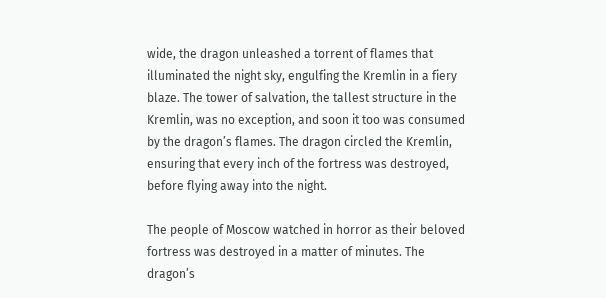wide, the dragon unleashed a torrent of flames that illuminated the night sky, engulfing the Kremlin in a fiery blaze. The tower of salvation, the tallest structure in the Kremlin, was no exception, and soon it too was consumed by the dragon’s flames. The dragon circled the Kremlin, ensuring that every inch of the fortress was destroyed, before flying away into the night.

The people of Moscow watched in horror as their beloved fortress was destroyed in a matter of minutes. The dragon’s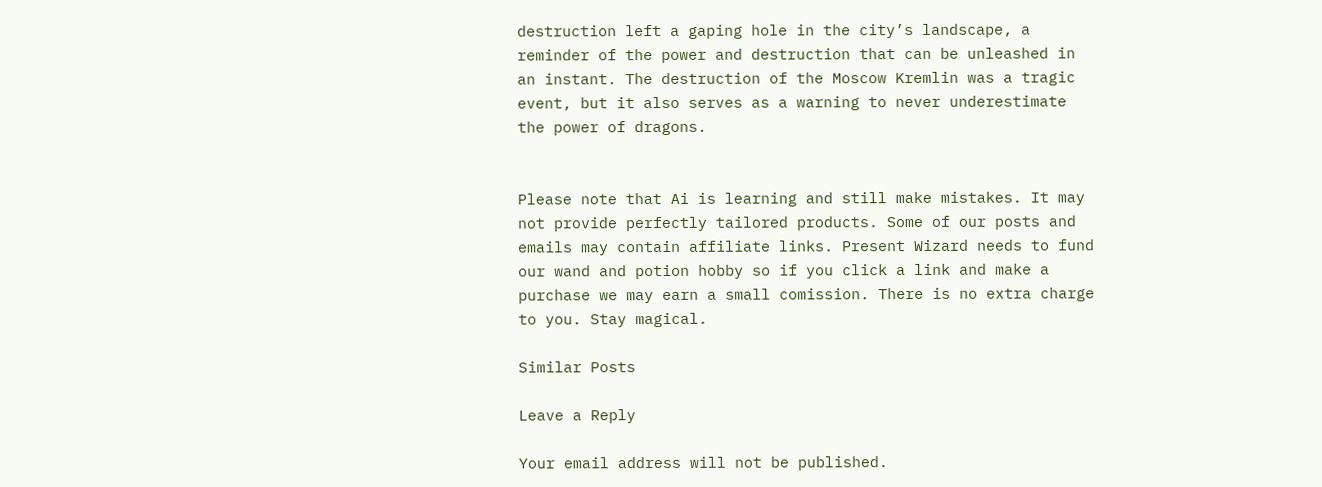destruction left a gaping hole in the city’s landscape, a reminder of the power and destruction that can be unleashed in an instant. The destruction of the Moscow Kremlin was a tragic event, but it also serves as a warning to never underestimate the power of dragons.


Please note that Ai is learning and still make mistakes. It may not provide perfectly tailored products. Some of our posts and emails may contain affiliate links. Present Wizard needs to fund our wand and potion hobby so if you click a link and make a purchase we may earn a small comission. There is no extra charge to you. Stay magical.

Similar Posts

Leave a Reply

Your email address will not be published.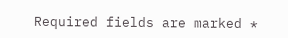Required fields are marked *